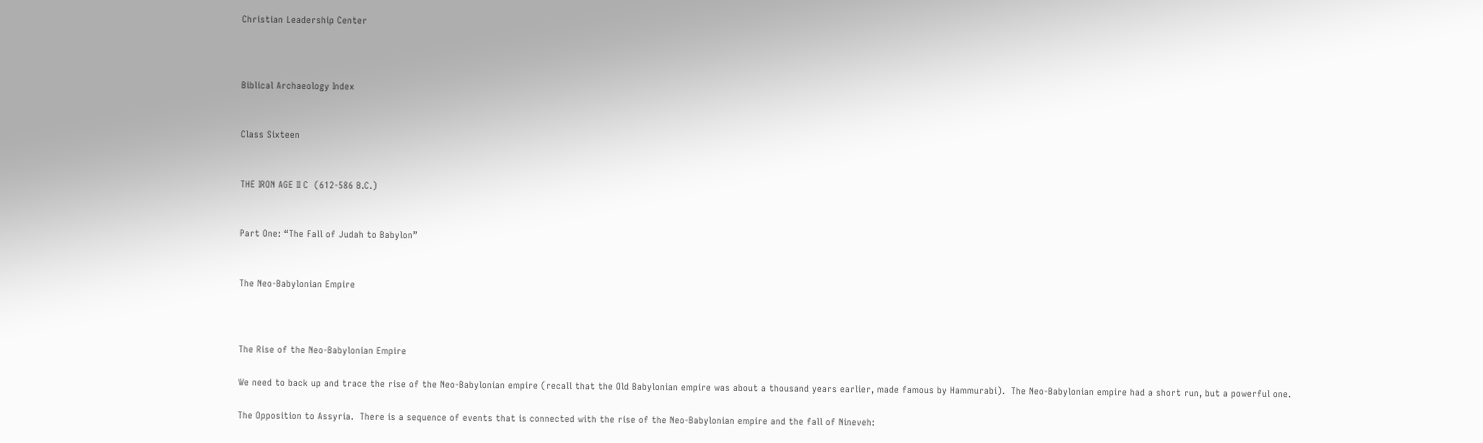Christian Leadership Center



Biblical Archaeology Index


Class Sixteen


THE IRON AGE II C  (612-586 B.C.)


Part One: “The Fall of Judah to Babylon”


The Neo-Babylonian Empire



The Rise of the Neo-Babylonian Empire

We need to back up and trace the rise of the Neo-Babylonian empire (recall that the Old Babylonian empire was about a thousand years earlier, made famous by Hammurabi).  The Neo-Babylonian empire had a short run, but a powerful one.

The Opposition to Assyria.  There is a sequence of events that is connected with the rise of the Neo-Babylonian empire and the fall of Nineveh: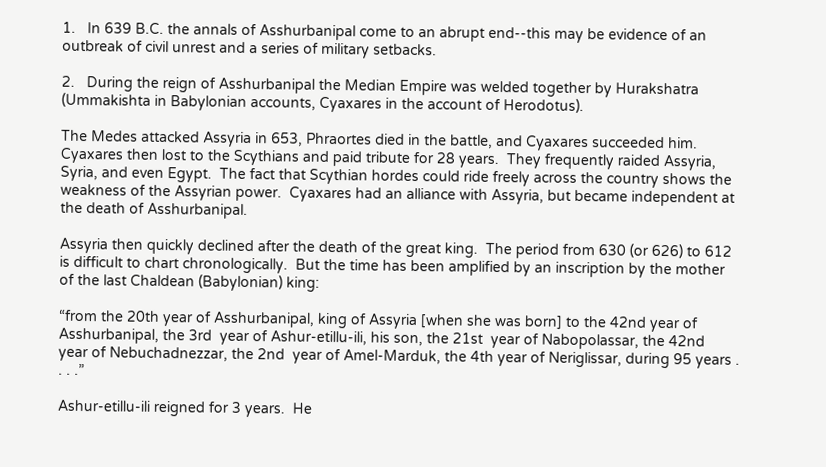1.   In 639 B.C. the annals of Asshurbanipal come to an abrupt end--this may be evidence of an outbreak of civil unrest and a series of military setbacks.

2.   During the reign of Asshurbanipal the Median Empire was welded together by Hurakshatra (Ummakishta in Babylonian accounts, Cyaxares in the account of Herodotus).

The Medes attacked Assyria in 653, Phraortes died in the battle, and Cyaxares succeeded him.  Cyaxares then lost to the Scythians and paid tribute for 28 years.  They frequently raided Assyria, Syria, and even Egypt.  The fact that Scythian hordes could ride freely across the country shows the weakness of the Assyrian power.  Cyaxares had an alliance with Assyria, but became independent at the death of Asshurbanipal.

Assyria then quickly declined after the death of the great king.  The period from 630 (or 626) to 612 is difficult to chart chronologically.  But the time has been amplified by an inscription by the mother of the last Chaldean (Babylonian) king:

“from the 20th year of Asshurbanipal, king of Assyria [when she was born] to the 42nd year of Asshurbanipal, the 3rd  year of Ashur-etillu-ili, his son, the 21st  year of Nabopolassar, the 42nd  year of Nebuchadnezzar, the 2nd  year of Amel-Marduk, the 4th year of Neriglissar, during 95 years . . . .”

Ashur-etillu-ili reigned for 3 years.  He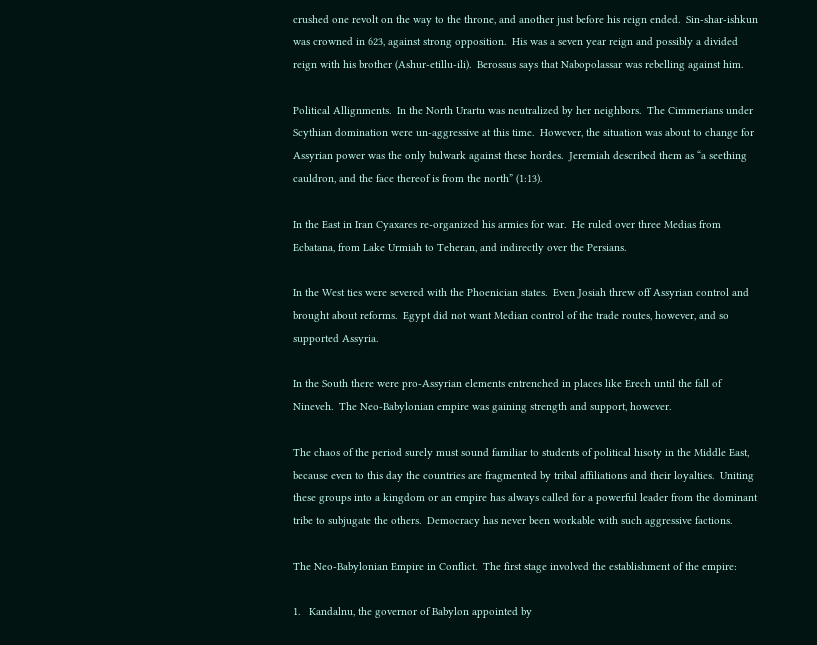crushed one revolt on the way to the throne, and another just before his reign ended.  Sin-shar-ishkun was crowned in 623, against strong opposition.  His was a seven year reign and possibly a divided reign with his brother (Ashur-etillu-ili).  Berossus says that Nabopolassar was rebelling against him.

Political Allignments.  In the North Urartu was neutralized by her neighbors.  The Cimmerians under Scythian domination were un-aggressive at this time.  However, the situation was about to change for Assyrian power was the only bulwark against these hordes.  Jeremiah described them as “a seething cauldron, and the face thereof is from the north” (1:13).

In the East in Iran Cyaxares re-organized his armies for war.  He ruled over three Medias from Ecbatana, from Lake Urmiah to Teheran, and indirectly over the Persians.

In the West ties were severed with the Phoenician states.  Even Josiah threw off Assyrian control and brought about reforms.  Egypt did not want Median control of the trade routes, however, and so supported Assyria.

In the South there were pro-Assyrian elements entrenched in places like Erech until the fall of Nineveh.  The Neo-Babylonian empire was gaining strength and support, however.

The chaos of the period surely must sound familiar to students of political hisoty in the Middle East, because even to this day the countries are fragmented by tribal affiliations and their loyalties.  Uniting these groups into a kingdom or an empire has always called for a powerful leader from the dominant tribe to subjugate the others.  Democracy has never been workable with such aggressive factions.

The Neo-Babylonian Empire in Conflict.  The first stage involved the establishment of the empire:

1.   Kandalnu, the governor of Babylon appointed by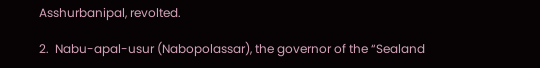Asshurbanipal, revolted.

2.  Nabu-apal-usur (Nabopolassar), the governor of the “Sealand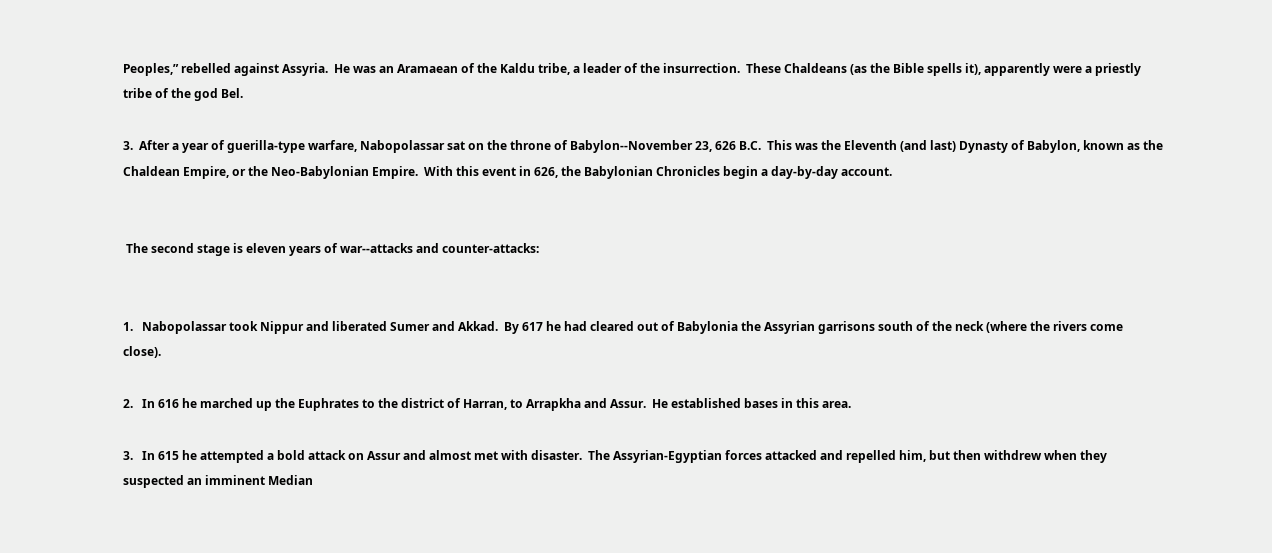Peoples,” rebelled against Assyria.  He was an Aramaean of the Kaldu tribe, a leader of the insurrection.  These Chaldeans (as the Bible spells it), apparently were a priestly tribe of the god Bel.

3.  After a year of guerilla-type warfare, Nabopolassar sat on the throne of Babylon--November 23, 626 B.C.  This was the Eleventh (and last) Dynasty of Babylon, known as the Chaldean Empire, or the Neo-Babylonian Empire.  With this event in 626, the Babylonian Chronicles begin a day-by-day account.


 The second stage is eleven years of war--attacks and counter-attacks:


1.   Nabopolassar took Nippur and liberated Sumer and Akkad.  By 617 he had cleared out of Babylonia the Assyrian garrisons south of the neck (where the rivers come close).

2.   In 616 he marched up the Euphrates to the district of Harran, to Arrapkha and Assur.  He established bases in this area.

3.   In 615 he attempted a bold attack on Assur and almost met with disaster.  The Assyrian-Egyptian forces attacked and repelled him, but then withdrew when they suspected an imminent Median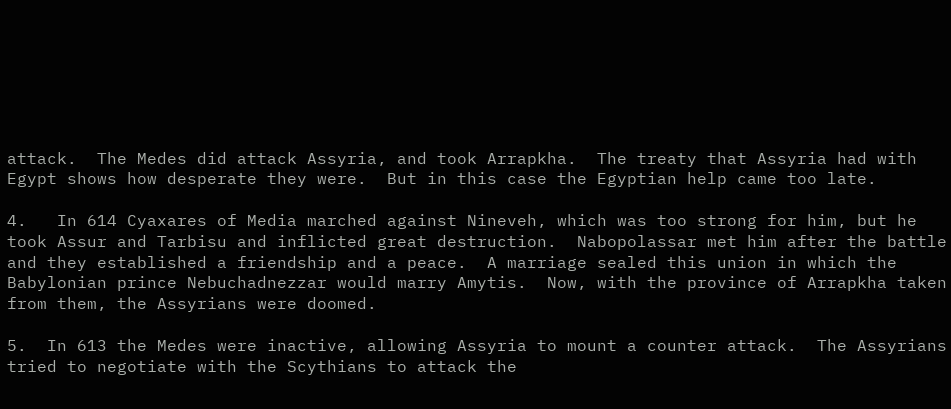attack.  The Medes did attack Assyria, and took Arrapkha.  The treaty that Assyria had with Egypt shows how desperate they were.  But in this case the Egyptian help came too late.

4.   In 614 Cyaxares of Media marched against Nineveh, which was too strong for him, but he took Assur and Tarbisu and inflicted great destruction.  Nabopolassar met him after the battle and they established a friendship and a peace.  A marriage sealed this union in which the Babylonian prince Nebuchadnezzar would marry Amytis.  Now, with the province of Arrapkha taken from them, the Assyrians were doomed.

5.  In 613 the Medes were inactive, allowing Assyria to mount a counter attack.  The Assyrians tried to negotiate with the Scythians to attack the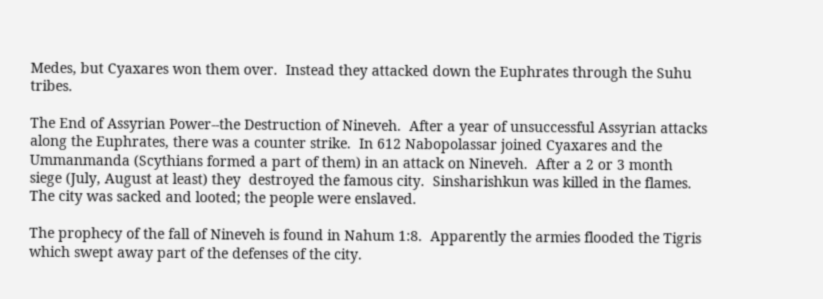Medes, but Cyaxares won them over.  Instead they attacked down the Euphrates through the Suhu tribes.

The End of Assyrian Power--the Destruction of Nineveh.  After a year of unsuccessful Assyrian attacks along the Euphrates, there was a counter strike.  In 612 Nabopolassar joined Cyaxares and the Ummanmanda (Scythians formed a part of them) in an attack on Nineveh.  After a 2 or 3 month siege (July, August at least) they  destroyed the famous city.  Sinsharishkun was killed in the flames.  The city was sacked and looted; the people were enslaved.

The prophecy of the fall of Nineveh is found in Nahum 1:8.  Apparently the armies flooded the Tigris which swept away part of the defenses of the city.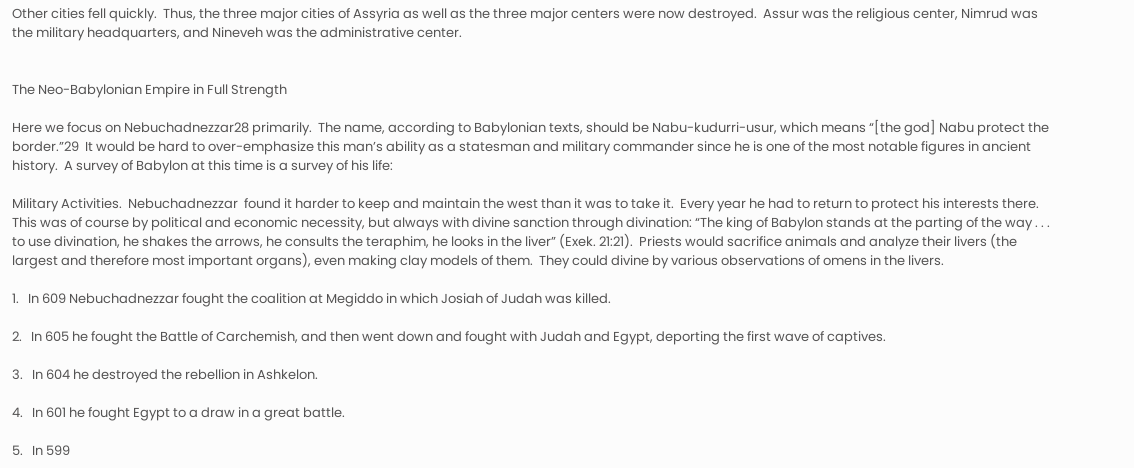Other cities fell quickly.  Thus, the three major cities of Assyria as well as the three major centers were now destroyed.  Assur was the religious center, Nimrud was the military headquarters, and Nineveh was the administrative center.


The Neo-Babylonian Empire in Full Strength

Here we focus on Nebuchadnezzar28 primarily.  The name, according to Babylonian texts, should be Nabu-kudurri-usur, which means “[the god] Nabu protect the border.”29  It would be hard to over-emphasize this man’s ability as a statesman and military commander since he is one of the most notable figures in ancient history.  A survey of Babylon at this time is a survey of his life:

Military Activities.  Nebuchadnezzar  found it harder to keep and maintain the west than it was to take it.  Every year he had to return to protect his interests there.  This was of course by political and economic necessity, but always with divine sanction through divination: “The king of Babylon stands at the parting of the way . . . to use divination, he shakes the arrows, he consults the teraphim, he looks in the liver” (Exek. 21:21).  Priests would sacrifice animals and analyze their livers (the largest and therefore most important organs), even making clay models of them.  They could divine by various observations of omens in the livers.

1.   In 609 Nebuchadnezzar fought the coalition at Megiddo in which Josiah of Judah was killed.

2.   In 605 he fought the Battle of Carchemish, and then went down and fought with Judah and Egypt, deporting the first wave of captives.

3.   In 604 he destroyed the rebellion in Ashkelon.

4.   In 601 he fought Egypt to a draw in a great battle.

5.   In 599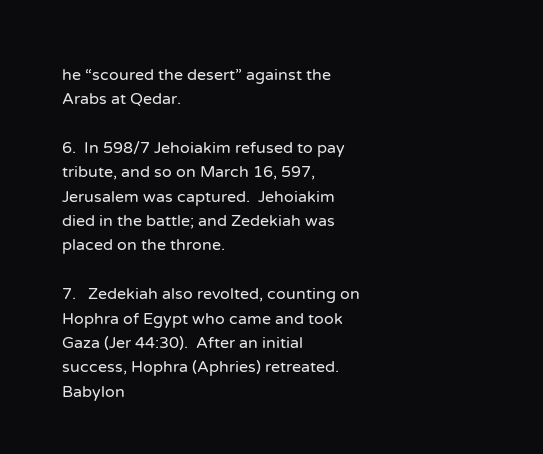he “scoured the desert” against the Arabs at Qedar.

6.  In 598/7 Jehoiakim refused to pay tribute, and so on March 16, 597, Jerusalem was captured.  Jehoiakim died in the battle; and Zedekiah was placed on the throne.

7.   Zedekiah also revolted, counting on Hophra of Egypt who came and took Gaza (Jer 44:30).  After an initial success, Hophra (Aphries) retreated.  Babylon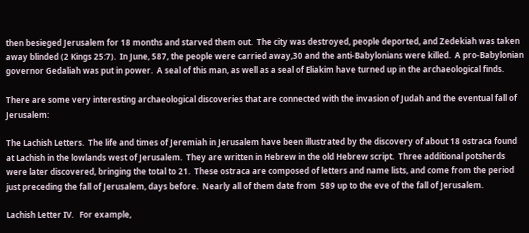then besieged Jerusalem for 18 months and starved them out.  The city was destroyed, people deported, and Zedekiah was taken away blinded (2 Kings 25:7).  In June, 587, the people were carried away,30 and the anti-Babylonians were killed.  A pro-Babylonian governor Gedaliah was put in power.  A seal of this man, as well as a seal of Eliakim have turned up in the archaeological finds.

There are some very interesting archaeological discoveries that are connected with the invasion of Judah and the eventual fall of Jerusalem:

The Lachish Letters.  The life and times of Jeremiah in Jerusalem have been illustrated by the discovery of about 18 ostraca found at Lachish in the lowlands west of Jerusalem.  They are written in Hebrew in the old Hebrew script.  Three additional potsherds were later discovered, bringing the total to 21.  These ostraca are composed of letters and name lists, and come from the period just preceding the fall of Jerusalem, days before.  Nearly all of them date from  589 up to the eve of the fall of Jerusalem.

Lachish Letter IV.   For example,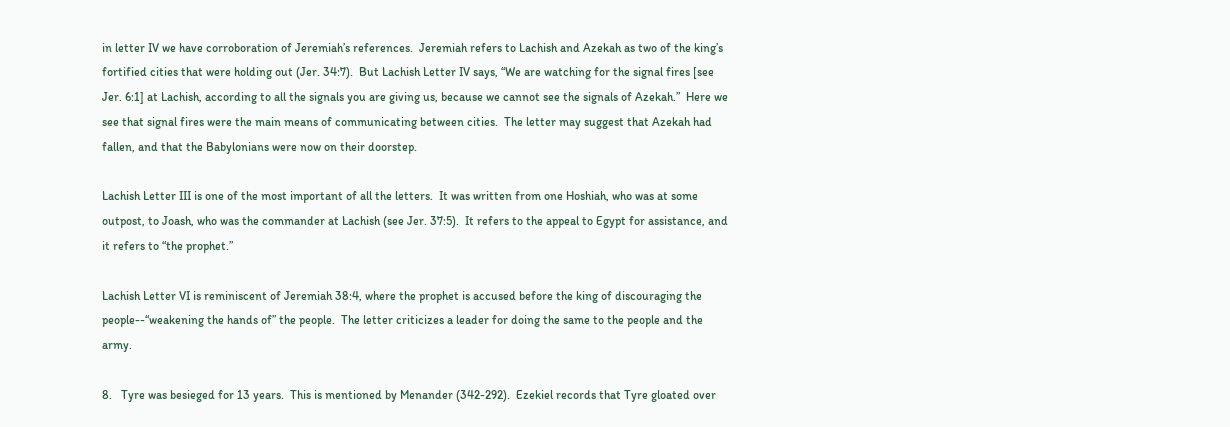in letter IV we have corroboration of Jeremiah’s references.  Jeremiah refers to Lachish and Azekah as two of the king’s fortified cities that were holding out (Jer. 34:7).  But Lachish Letter IV says, “We are watching for the signal fires [see Jer. 6:1] at Lachish, according to all the signals you are giving us, because we cannot see the signals of Azekah.”  Here we see that signal fires were the main means of communicating between cities.  The letter may suggest that Azekah had fallen, and that the Babylonians were now on their doorstep.

Lachish Letter III is one of the most important of all the letters.  It was written from one Hoshiah, who was at some outpost, to Joash, who was the commander at Lachish (see Jer. 37:5).  It refers to the appeal to Egypt for assistance, and it refers to “the prophet.”

Lachish Letter VI is reminiscent of Jeremiah 38:4, where the prophet is accused before the king of discouraging the people--“weakening the hands of” the people.  The letter criticizes a leader for doing the same to the people and the army.

8.   Tyre was besieged for 13 years.  This is mentioned by Menander (342-292).  Ezekiel records that Tyre gloated over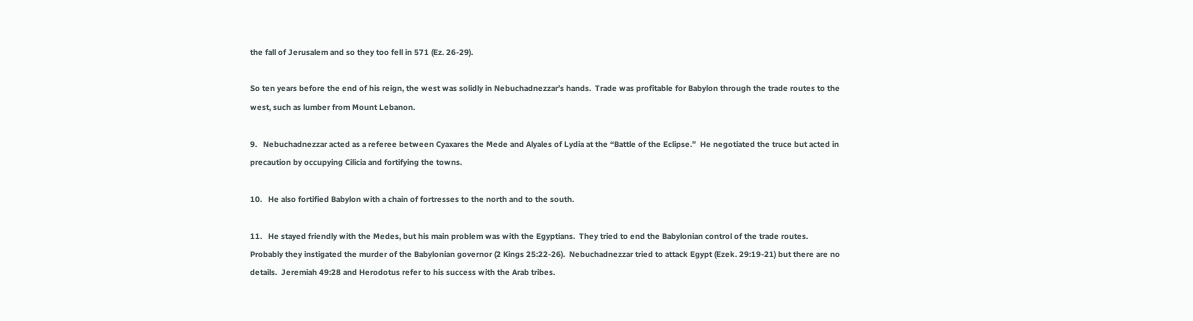the fall of Jerusalem and so they too fell in 571 (Ez. 26-29).

So ten years before the end of his reign, the west was solidly in Nebuchadnezzar’s hands.  Trade was profitable for Babylon through the trade routes to the west, such as lumber from Mount Lebanon.

9.   Nebuchadnezzar acted as a referee between Cyaxares the Mede and Alyales of Lydia at the “Battle of the Eclipse.”  He negotiated the truce but acted in precaution by occupying Cilicia and fortifying the towns.

10.   He also fortified Babylon with a chain of fortresses to the north and to the south.

11.   He stayed friendly with the Medes, but his main problem was with the Egyptians.  They tried to end the Babylonian control of the trade routes.  Probably they instigated the murder of the Babylonian governor (2 Kings 25:22-26).  Nebuchadnezzar tried to attack Egypt (Ezek. 29:19-21) but there are no details.  Jeremiah 49:28 and Herodotus refer to his success with the Arab tribes.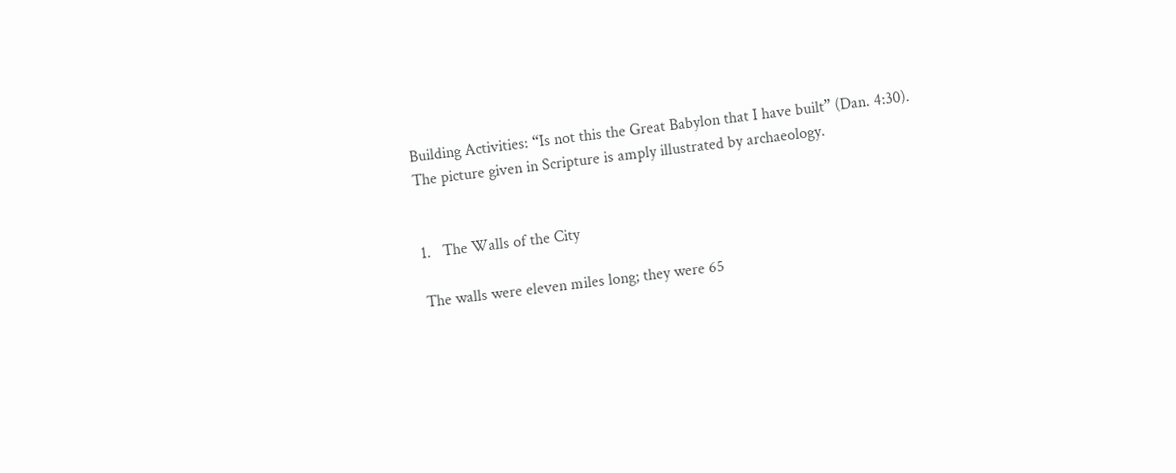Building Activities: “Is not this the Great Babylon that I have built” (Dan. 4:30).  The picture given in Scripture is amply illustrated by archaeology.


1.   The Walls of the City

The walls were eleven miles long; they were 65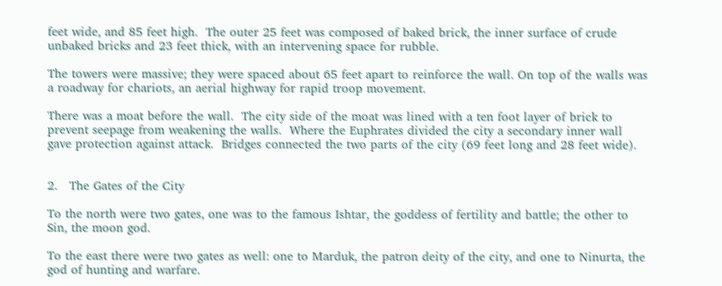feet wide, and 85 feet high.  The outer 25 feet was composed of baked brick, the inner surface of crude unbaked bricks and 23 feet thick, with an intervening space for rubble.

The towers were massive; they were spaced about 65 feet apart to reinforce the wall. On top of the walls was a roadway for chariots, an aerial highway for rapid troop movement.

There was a moat before the wall.  The city side of the moat was lined with a ten foot layer of brick to prevent seepage from weakening the walls.  Where the Euphrates divided the city a secondary inner wall gave protection against attack.  Bridges connected the two parts of the city (69 feet long and 28 feet wide).


2.   The Gates of the City

To the north were two gates, one was to the famous Ishtar, the goddess of fertility and battle; the other to Sin, the moon god.

To the east there were two gates as well: one to Marduk, the patron deity of the city, and one to Ninurta, the god of hunting and warfare.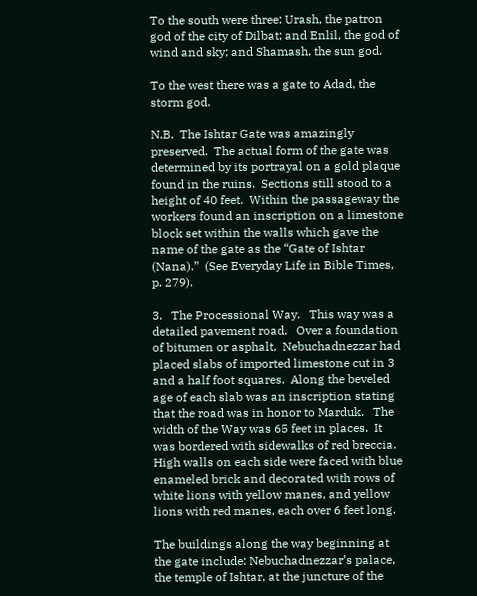To the south were three: Urash, the patron god of the city of Dilbat; and Enlil, the god of wind and sky; and Shamash, the sun god.

To the west there was a gate to Adad, the storm god.

N.B.  The Ishtar Gate was amazingly preserved.  The actual form of the gate was determined by its portrayal on a gold plaque found in the ruins.  Sections still stood to a height of 40 feet.  Within the passageway the workers found an inscription on a limestone block set within the walls which gave the name of the gate as the “Gate of Ishtar (Nana).”  (See Everyday Life in Bible Times, p. 279).

3.   The Processional Way.   This way was a detailed pavement road.   Over a foundation of bitumen or asphalt,  Nebuchadnezzar had placed slabs of imported limestone cut in 3 and a half foot squares.  Along the beveled age of each slab was an inscription stating that the road was in honor to Marduk.   The width of the Way was 65 feet in places.  It was bordered with sidewalks of red breccia.  High walls on each side were faced with blue enameled brick and decorated with rows of white lions with yellow manes, and yellow lions with red manes, each over 6 feet long.

The buildings along the way beginning at the gate include: Nebuchadnezzar’s palace, the temple of Ishtar, at the juncture of the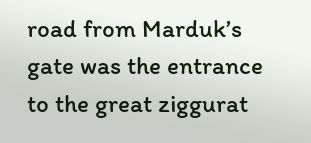road from Marduk’s gate was the entrance to the great ziggurat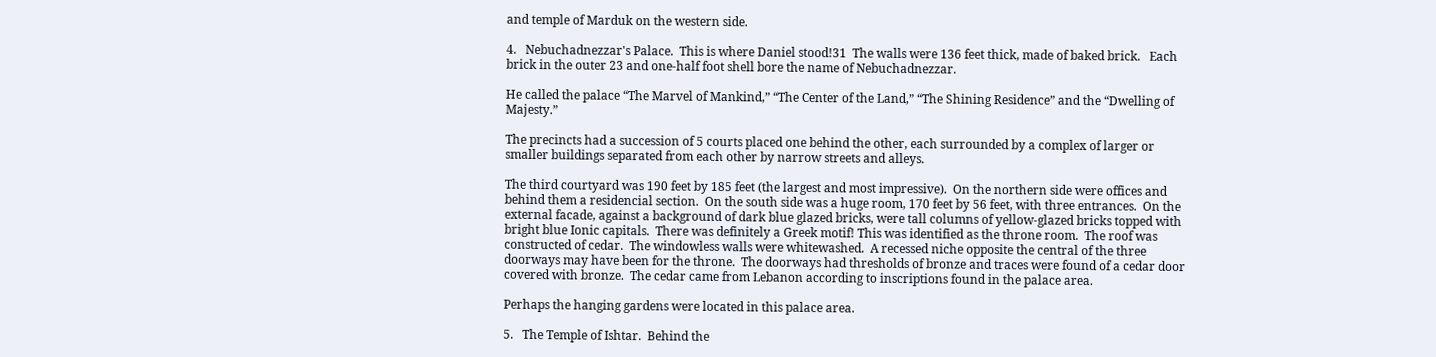and temple of Marduk on the western side.

4.   Nebuchadnezzar's Palace.  This is where Daniel stood!31  The walls were 136 feet thick, made of baked brick.   Each brick in the outer 23 and one-half foot shell bore the name of Nebuchadnezzar.

He called the palace “The Marvel of Mankind,” “The Center of the Land,” “The Shining Residence” and the “Dwelling of Majesty.”

The precincts had a succession of 5 courts placed one behind the other, each surrounded by a complex of larger or smaller buildings separated from each other by narrow streets and alleys.

The third courtyard was 190 feet by 185 feet (the largest and most impressive).  On the northern side were offices and behind them a residencial section.  On the south side was a huge room, 170 feet by 56 feet, with three entrances.  On the external facade, against a background of dark blue glazed bricks, were tall columns of yellow-glazed bricks topped with bright blue Ionic capitals.  There was definitely a Greek motif! This was identified as the throne room.  The roof was constructed of cedar.  The windowless walls were whitewashed.  A recessed niche opposite the central of the three doorways may have been for the throne.  The doorways had thresholds of bronze and traces were found of a cedar door covered with bronze.  The cedar came from Lebanon according to inscriptions found in the palace area.

Perhaps the hanging gardens were located in this palace area.

5.   The Temple of Ishtar.  Behind the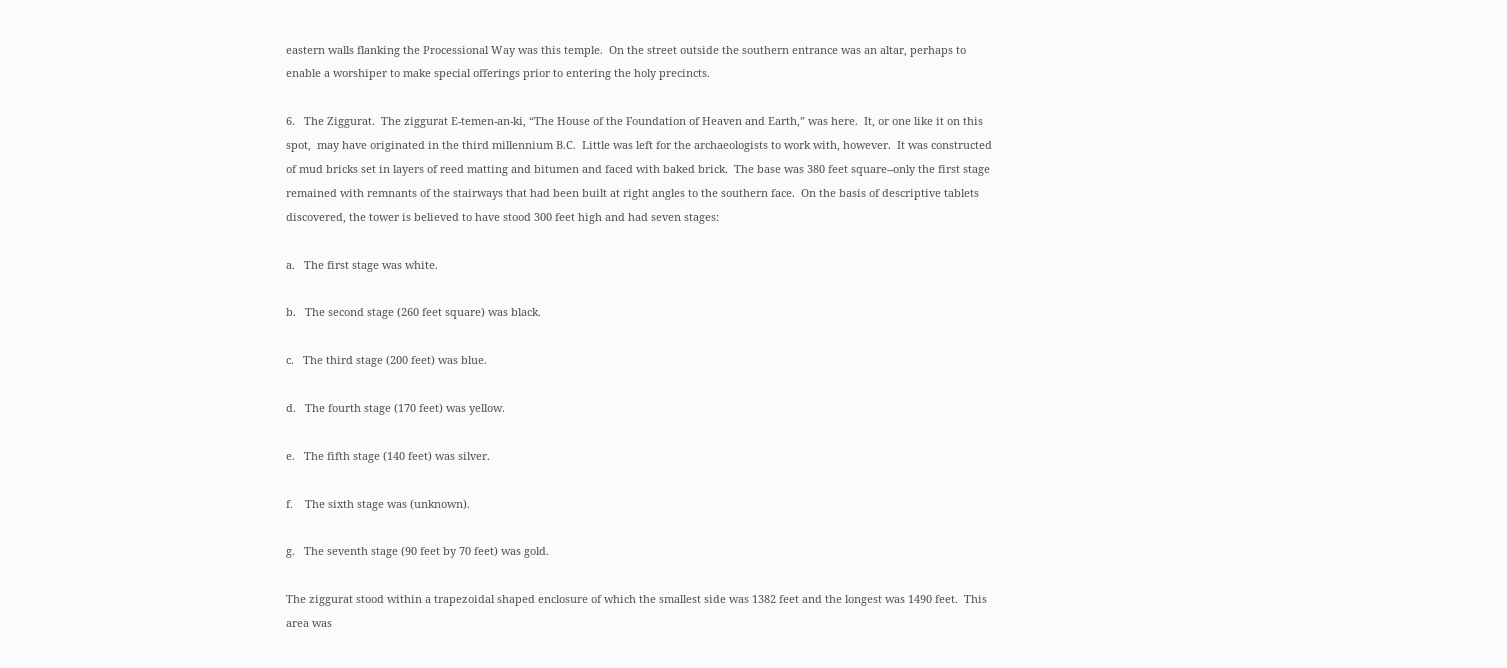eastern walls flanking the Processional Way was this temple.  On the street outside the southern entrance was an altar, perhaps to enable a worshiper to make special offerings prior to entering the holy precincts.

6.   The Ziggurat.  The ziggurat E-temen-an-ki, “The House of the Foundation of Heaven and Earth,” was here.  It, or one like it on this spot,  may have originated in the third millennium B.C.  Little was left for the archaeologists to work with, however.  It was constructed of mud bricks set in layers of reed matting and bitumen and faced with baked brick.  The base was 380 feet square--only the first stage remained with remnants of the stairways that had been built at right angles to the southern face.  On the basis of descriptive tablets discovered, the tower is believed to have stood 300 feet high and had seven stages:

a.   The first stage was white.

b.   The second stage (260 feet square) was black.

c.   The third stage (200 feet) was blue.

d.   The fourth stage (170 feet) was yellow.

e.   The fifth stage (140 feet) was silver.

f.    The sixth stage was (unknown).

g.   The seventh stage (90 feet by 70 feet) was gold.

The ziggurat stood within a trapezoidal shaped enclosure of which the smallest side was 1382 feet and the longest was 1490 feet.  This area was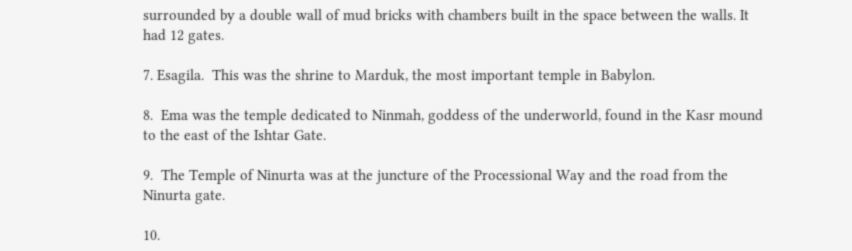surrounded by a double wall of mud bricks with chambers built in the space between the walls. It had 12 gates.

7. Esagila.  This was the shrine to Marduk, the most important temple in Babylon.

8.  Ema was the temple dedicated to Ninmah, goddess of the underworld, found in the Kasr mound to the east of the Ishtar Gate.

9.  The Temple of Ninurta was at the juncture of the Processional Way and the road from the Ninurta gate.

10.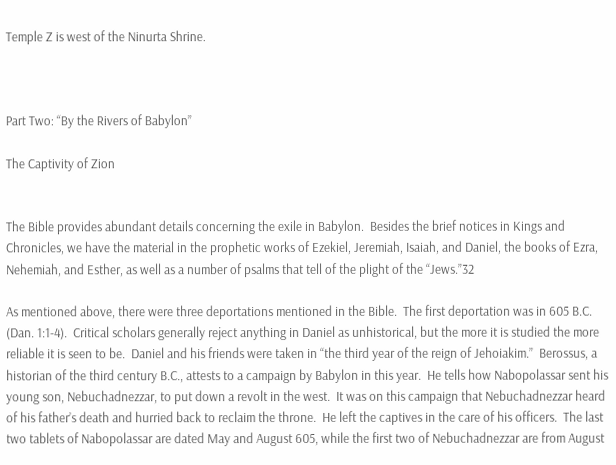Temple Z is west of the Ninurta Shrine.



Part Two: “By the Rivers of Babylon”

The Captivity of Zion


The Bible provides abundant details concerning the exile in Babylon.  Besides the brief notices in Kings and Chronicles, we have the material in the prophetic works of Ezekiel, Jeremiah, Isaiah, and Daniel, the books of Ezra, Nehemiah, and Esther, as well as a number of psalms that tell of the plight of the “Jews.”32

As mentioned above, there were three deportations mentioned in the Bible.  The first deportation was in 605 B.C. (Dan. 1:1-4).  Critical scholars generally reject anything in Daniel as unhistorical, but the more it is studied the more reliable it is seen to be.  Daniel and his friends were taken in “the third year of the reign of Jehoiakim.”  Berossus, a historian of the third century B.C., attests to a campaign by Babylon in this year.  He tells how Nabopolassar sent his young son, Nebuchadnezzar, to put down a revolt in the west.  It was on this campaign that Nebuchadnezzar heard of his father’s death and hurried back to reclaim the throne.  He left the captives in the care of his officers.  The last two tablets of Nabopolassar are dated May and August 605, while the first two of Nebuchadnezzar are from August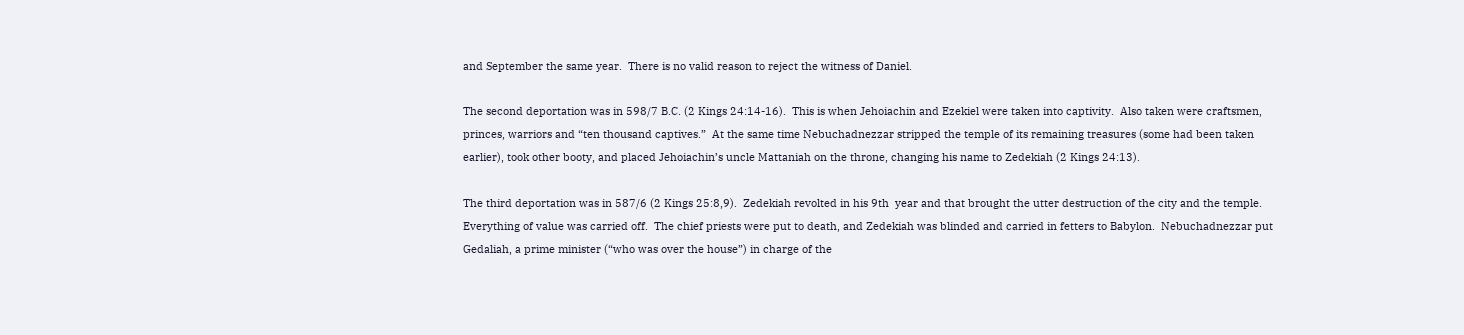and September the same year.  There is no valid reason to reject the witness of Daniel.

The second deportation was in 598/7 B.C. (2 Kings 24:14-16).  This is when Jehoiachin and Ezekiel were taken into captivity.  Also taken were craftsmen, princes, warriors and “ten thousand captives.”  At the same time Nebuchadnezzar stripped the temple of its remaining treasures (some had been taken earlier), took other booty, and placed Jehoiachin’s uncle Mattaniah on the throne, changing his name to Zedekiah (2 Kings 24:13).

The third deportation was in 587/6 (2 Kings 25:8,9).  Zedekiah revolted in his 9th  year and that brought the utter destruction of the city and the temple.  Everything of value was carried off.  The chief priests were put to death, and Zedekiah was blinded and carried in fetters to Babylon.  Nebuchadnezzar put Gedaliah, a prime minister (“who was over the house”) in charge of the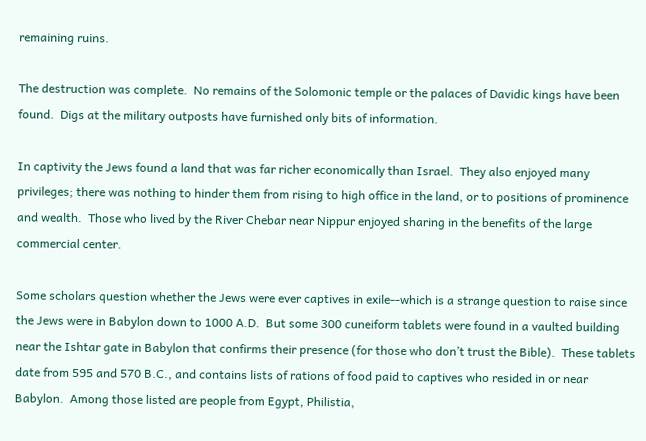remaining ruins.

The destruction was complete.  No remains of the Solomonic temple or the palaces of Davidic kings have been found.  Digs at the military outposts have furnished only bits of information.

In captivity the Jews found a land that was far richer economically than Israel.  They also enjoyed many privileges; there was nothing to hinder them from rising to high office in the land, or to positions of prominence and wealth.  Those who lived by the River Chebar near Nippur enjoyed sharing in the benefits of the large commercial center.

Some scholars question whether the Jews were ever captives in exile--which is a strange question to raise since the Jews were in Babylon down to 1000 A.D.  But some 300 cuneiform tablets were found in a vaulted building near the Ishtar gate in Babylon that confirms their presence (for those who don’t trust the Bible).  These tablets date from 595 and 570 B.C., and contains lists of rations of food paid to captives who resided in or near Babylon.  Among those listed are people from Egypt, Philistia,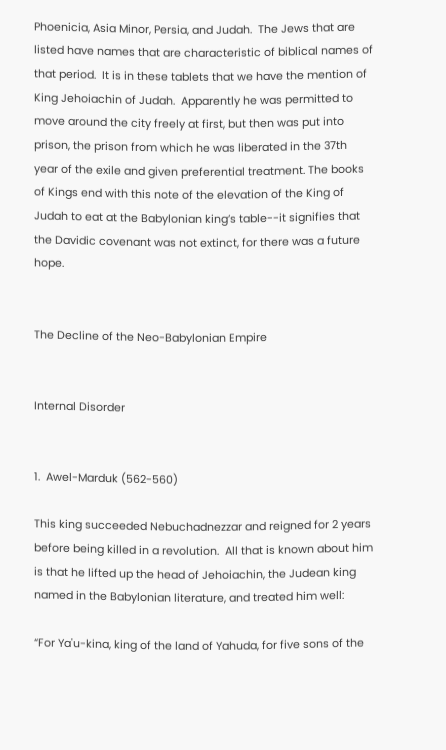Phoenicia, Asia Minor, Persia, and Judah.  The Jews that are listed have names that are characteristic of biblical names of that period.  It is in these tablets that we have the mention of King Jehoiachin of Judah.  Apparently he was permitted to move around the city freely at first, but then was put into prison, the prison from which he was liberated in the 37th  year of the exile and given preferential treatment. The books of Kings end with this note of the elevation of the King of Judah to eat at the Babylonian king’s table--it signifies that the Davidic covenant was not extinct, for there was a future hope.


The Decline of the Neo-Babylonian Empire


Internal Disorder


1.  Awel-Marduk (562-560)

This king succeeded Nebuchadnezzar and reigned for 2 years before being killed in a revolution.  All that is known about him is that he lifted up the head of Jehoiachin, the Judean king named in the Babylonian literature, and treated him well:

“For Ya'u-kina, king of the land of Yahuda, for five sons of the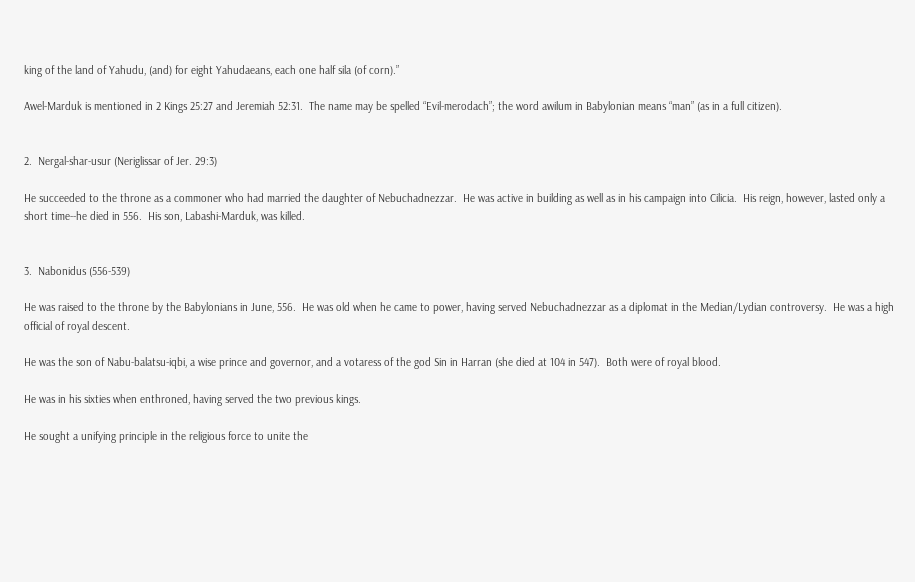king of the land of Yahudu, (and) for eight Yahudaeans, each one half sila (of corn).”

Awel-Marduk is mentioned in 2 Kings 25:27 and Jeremiah 52:31.  The name may be spelled “Evil-merodach”; the word awilum in Babylonian means “man” (as in a full citizen).


2.  Nergal-shar-usur (Neriglissar of Jer. 29:3)

He succeeded to the throne as a commoner who had married the daughter of Nebuchadnezzar.  He was active in building as well as in his campaign into Cilicia.  His reign, however, lasted only a short time--he died in 556.  His son, Labashi-Marduk, was killed.


3.  Nabonidus (556-539)

He was raised to the throne by the Babylonians in June, 556.  He was old when he came to power, having served Nebuchadnezzar as a diplomat in the Median/Lydian controversy.  He was a high official of royal descent.

He was the son of Nabu-balatsu-iqbi, a wise prince and governor, and a votaress of the god Sin in Harran (she died at 104 in 547).  Both were of royal blood.

He was in his sixties when enthroned, having served the two previous kings.

He sought a unifying principle in the religious force to unite the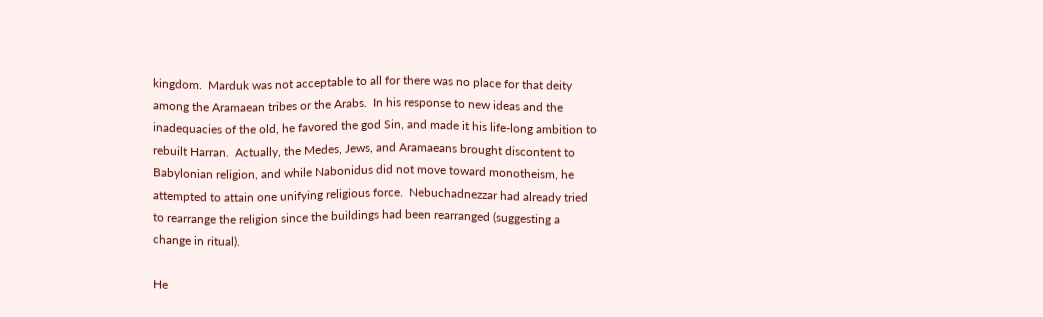kingdom.  Marduk was not acceptable to all for there was no place for that deity among the Aramaean tribes or the Arabs.  In his response to new ideas and the inadequacies of the old, he favored the god Sin, and made it his life-long ambition to rebuilt Harran.  Actually, the Medes, Jews, and Aramaeans brought discontent to Babylonian religion, and while Nabonidus did not move toward monotheism, he attempted to attain one unifying religious force.  Nebuchadnezzar had already tried to rearrange the religion since the buildings had been rearranged (suggesting a change in ritual).

He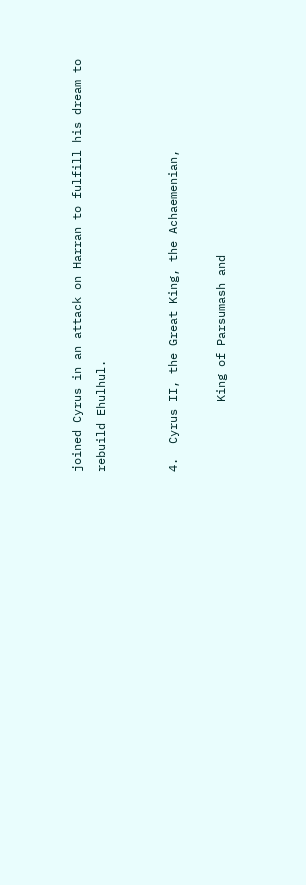joined Cyrus in an attack on Harran to fulfill his dream to rebuild Ehulhul.


4.  Cyrus II, the Great King, the Achaemenian,

          King of Parsumash and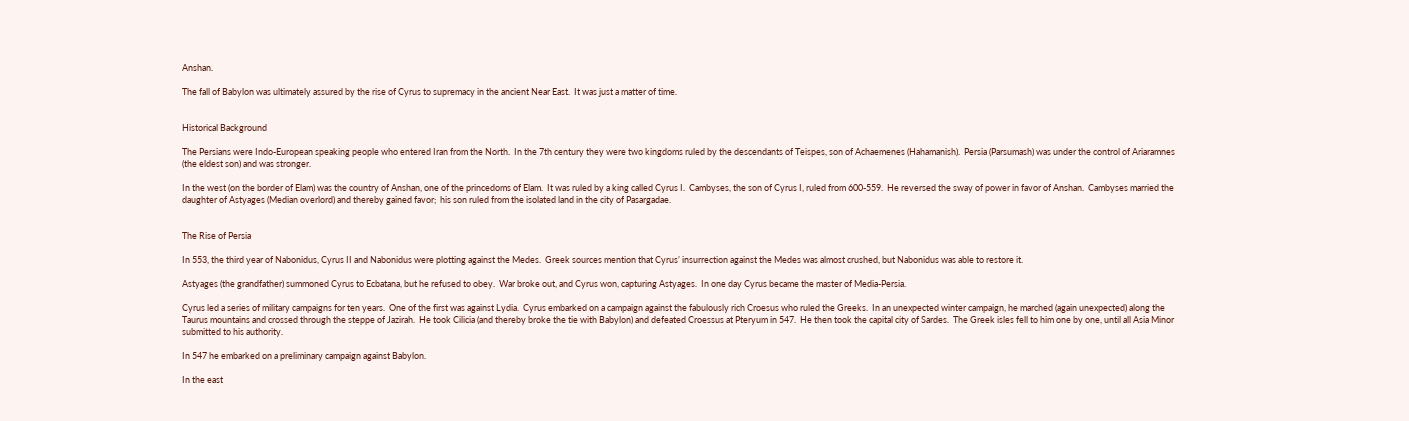Anshan.

The fall of Babylon was ultimately assured by the rise of Cyrus to supremacy in the ancient Near East.  It was just a matter of time.


Historical Background

The Persians were Indo-European speaking people who entered Iran from the North.  In the 7th century they were two kingdoms ruled by the descendants of Teispes, son of Achaemenes (Hahamanish).  Persia (Parsumash) was under the control of Ariaramnes (the eldest son) and was stronger.

In the west (on the border of Elam) was the country of Anshan, one of the princedoms of Elam.  It was ruled by a king called Cyrus I.  Cambyses, the son of Cyrus I, ruled from 600-559.  He reversed the sway of power in favor of Anshan.  Cambyses married the daughter of Astyages (Median overlord) and thereby gained favor;  his son ruled from the isolated land in the city of Pasargadae.


The Rise of Persia

In 553, the third year of Nabonidus, Cyrus II and Nabonidus were plotting against the Medes.  Greek sources mention that Cyrus’ insurrection against the Medes was almost crushed, but Nabonidus was able to restore it.

Astyages (the grandfather) summoned Cyrus to Ecbatana, but he refused to obey.  War broke out, and Cyrus won, capturing Astyages.  In one day Cyrus became the master of Media-Persia.

Cyrus led a series of military campaigns for ten years.  One of the first was against Lydia.  Cyrus embarked on a campaign against the fabulously rich Croesus who ruled the Greeks.  In an unexpected winter campaign, he marched (again unexpected) along the Taurus mountains and crossed through the steppe of Jazirah.  He took Cilicia (and thereby broke the tie with Babylon) and defeated Croessus at Pteryum in 547.  He then took the capital city of Sardes.  The Greek isles fell to him one by one, until all Asia Minor submitted to his authority.

In 547 he embarked on a preliminary campaign against Babylon.

In the east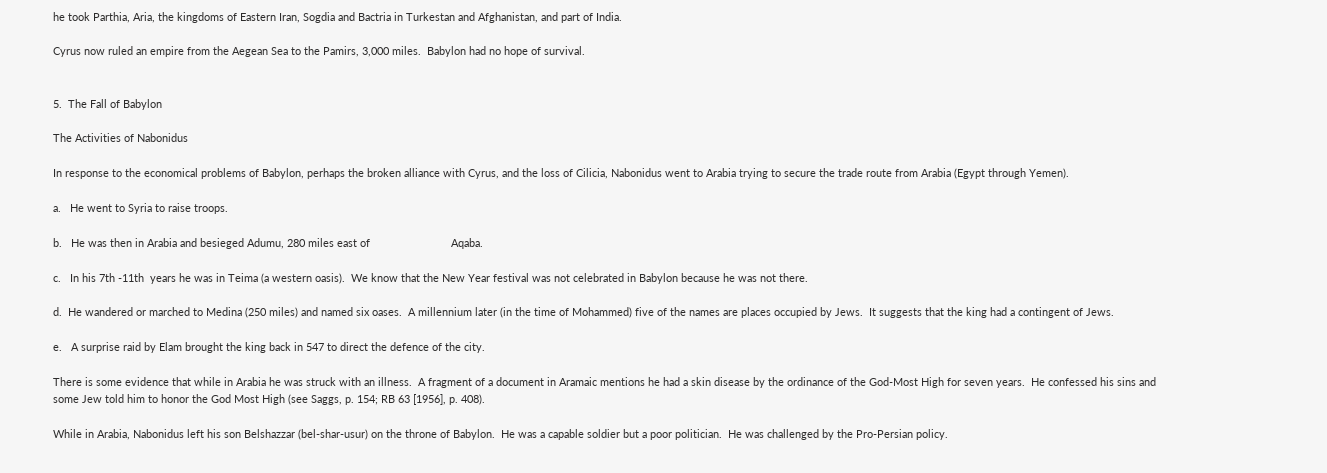he took Parthia, Aria, the kingdoms of Eastern Iran, Sogdia and Bactria in Turkestan and Afghanistan, and part of India.

Cyrus now ruled an empire from the Aegean Sea to the Pamirs, 3,000 miles.  Babylon had no hope of survival.


5.  The Fall of Babylon

The Activities of Nabonidus

In response to the economical problems of Babylon, perhaps the broken alliance with Cyrus, and the loss of Cilicia, Nabonidus went to Arabia trying to secure the trade route from Arabia (Egypt through Yemen).

a.   He went to Syria to raise troops.

b.   He was then in Arabia and besieged Adumu, 280 miles east of                           Aqaba.

c.   In his 7th -11th  years he was in Teima (a western oasis).  We know that the New Year festival was not celebrated in Babylon because he was not there.

d.  He wandered or marched to Medina (250 miles) and named six oases.  A millennium later (in the time of Mohammed) five of the names are places occupied by Jews.  It suggests that the king had a contingent of Jews.

e.   A surprise raid by Elam brought the king back in 547 to direct the defence of the city.

There is some evidence that while in Arabia he was struck with an illness.  A fragment of a document in Aramaic mentions he had a skin disease by the ordinance of the God-Most High for seven years.  He confessed his sins and some Jew told him to honor the God Most High (see Saggs, p. 154; RB 63 [1956], p. 408).

While in Arabia, Nabonidus left his son Belshazzar (bel-shar-usur) on the throne of Babylon.  He was a capable soldier but a poor politician.  He was challenged by the Pro-Persian policy.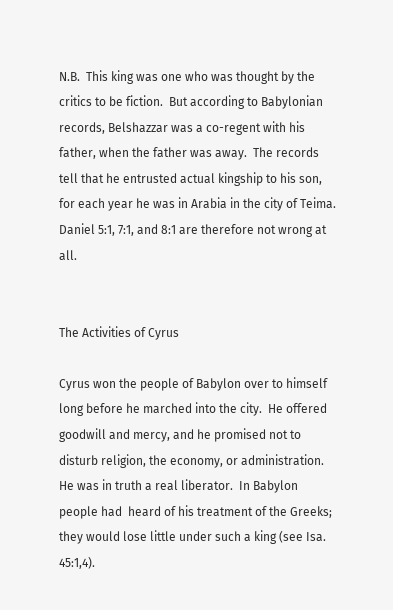N.B.  This king was one who was thought by the critics to be fiction.  But according to Babylonian records, Belshazzar was a co-regent with his father, when the father was away.  The records tell that he entrusted actual kingship to his son, for each year he was in Arabia in the city of Teima.  Daniel 5:1, 7:1, and 8:1 are therefore not wrong at all.


The Activities of Cyrus

Cyrus won the people of Babylon over to himself long before he marched into the city.  He offered goodwill and mercy, and he promised not to disturb religion, the economy, or administration.  He was in truth a real liberator.  In Babylon people had  heard of his treatment of the Greeks; they would lose little under such a king (see Isa. 45:1,4).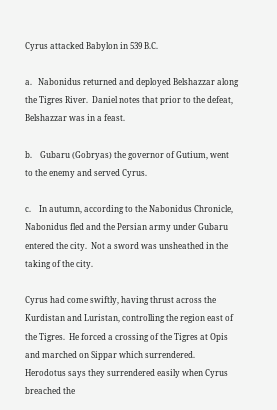Cyrus attacked Babylon in 539 B.C.

a.   Nabonidus returned and deployed Belshazzar along the Tigres River.  Daniel notes that prior to the defeat, Belshazzar was in a feast.

b.    Gubaru (Gobryas) the governor of Gutium, went to the enemy and served Cyrus.

c.    In autumn, according to the Nabonidus Chronicle, Nabonidus fled and the Persian army under Gubaru entered the city.  Not a sword was unsheathed in the taking of the city.

Cyrus had come swiftly, having thrust across the Kurdistan and Luristan, controlling the region east of the Tigres.  He forced a crossing of the Tigres at Opis and marched on Sippar which surrendered.  Herodotus says they surrendered easily when Cyrus breached the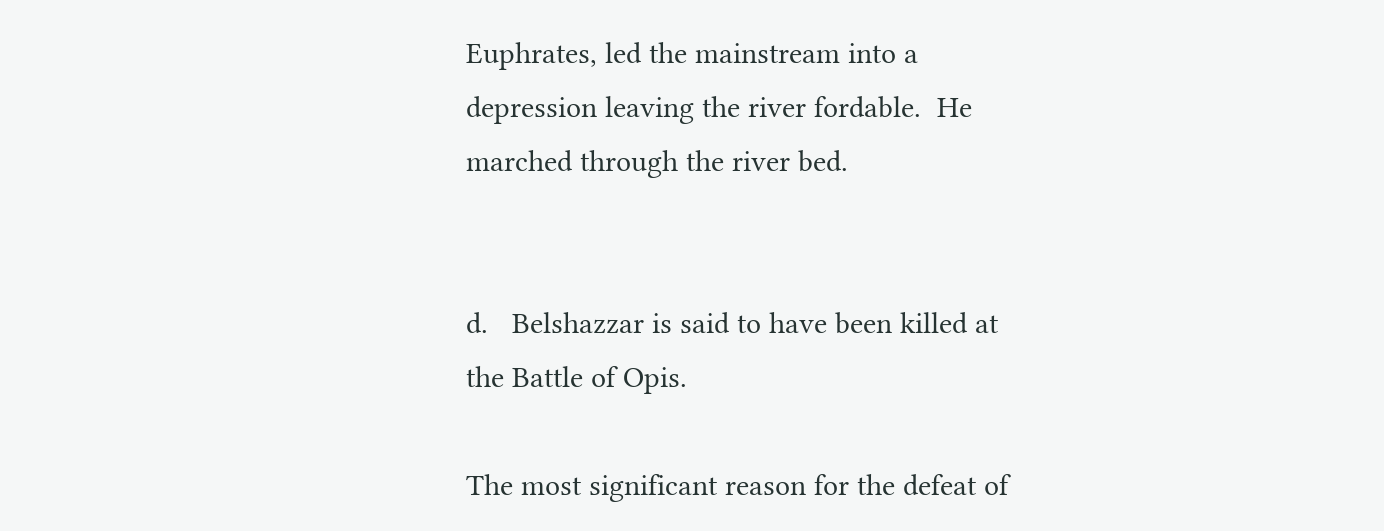Euphrates, led the mainstream into a depression leaving the river fordable.  He marched through the river bed.


d.   Belshazzar is said to have been killed at the Battle of Opis.

The most significant reason for the defeat of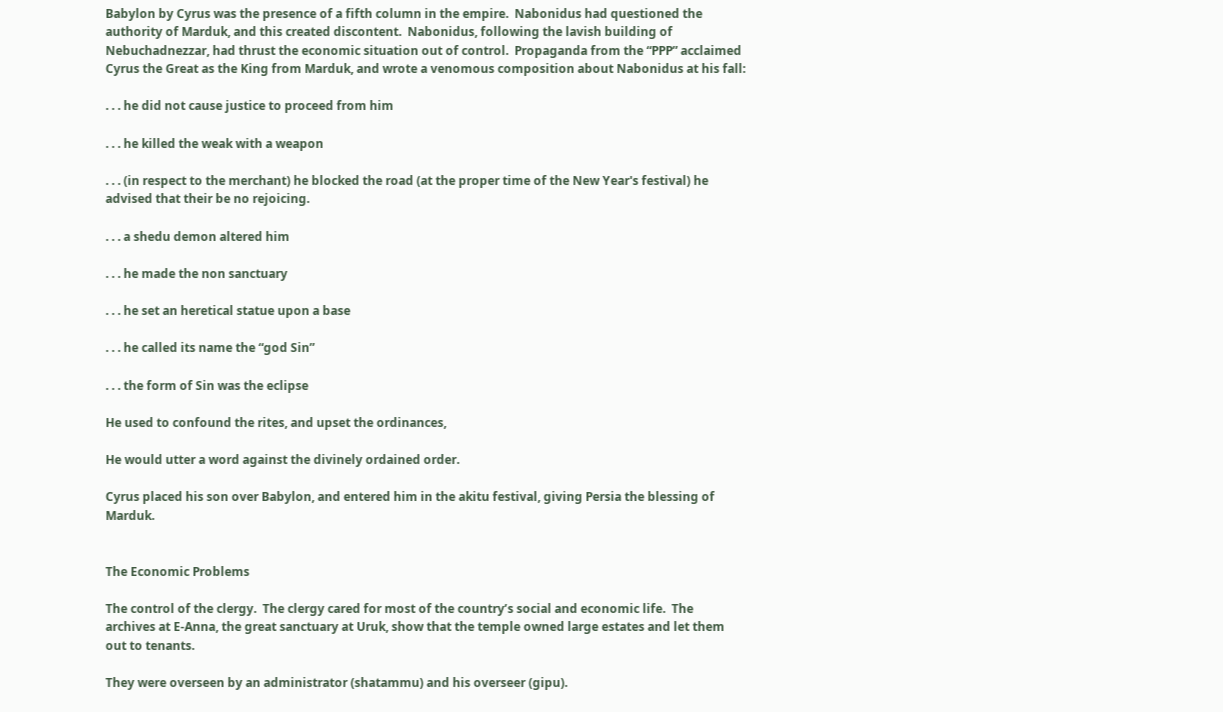Babylon by Cyrus was the presence of a fifth column in the empire.  Nabonidus had questioned the authority of Marduk, and this created discontent.  Nabonidus, following the lavish building of Nebuchadnezzar, had thrust the economic situation out of control.  Propaganda from the “PPP” acclaimed Cyrus the Great as the King from Marduk, and wrote a venomous composition about Nabonidus at his fall:

. . . he did not cause justice to proceed from him

. . . he killed the weak with a weapon

. . . (in respect to the merchant) he blocked the road (at the proper time of the New Year's festival) he advised that their be no rejoicing.

. . . a shedu demon altered him

. . . he made the non sanctuary

. . . he set an heretical statue upon a base

. . . he called its name the “god Sin”

. . . the form of Sin was the eclipse

He used to confound the rites, and upset the ordinances,

He would utter a word against the divinely ordained order.

Cyrus placed his son over Babylon, and entered him in the akitu festival, giving Persia the blessing of Marduk.


The Economic Problems

The control of the clergy.  The clergy cared for most of the country’s social and economic life.  The archives at E-Anna, the great sanctuary at Uruk, show that the temple owned large estates and let them out to tenants.

They were overseen by an administrator (shatammu) and his overseer (gipu).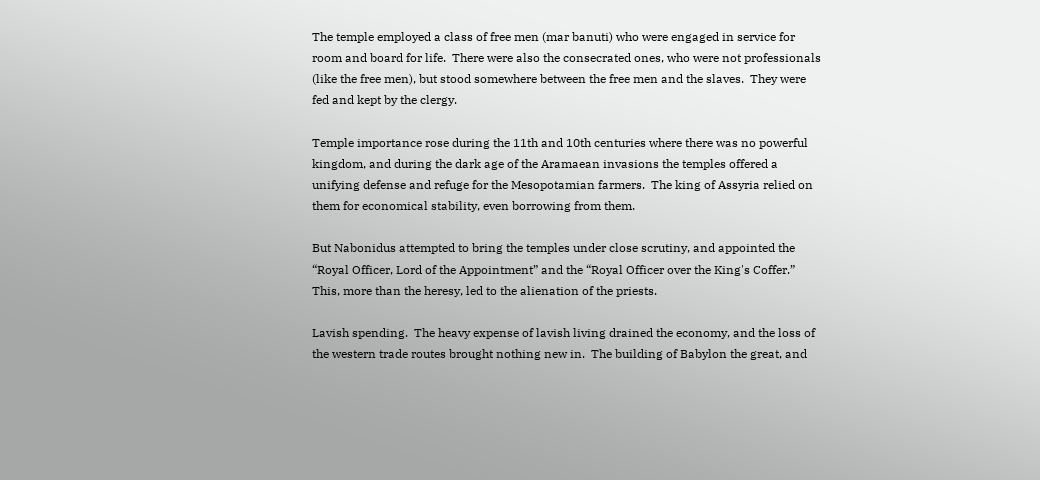The temple employed a class of free men (mar banuti) who were engaged in service for room and board for life.  There were also the consecrated ones, who were not professionals (like the free men), but stood somewhere between the free men and the slaves.  They were fed and kept by the clergy.

Temple importance rose during the 11th and 10th centuries where there was no powerful kingdom, and during the dark age of the Aramaean invasions the temples offered a unifying defense and refuge for the Mesopotamian farmers.  The king of Assyria relied on them for economical stability, even borrowing from them.

But Nabonidus attempted to bring the temples under close scrutiny, and appointed the “Royal Officer, Lord of the Appointment” and the “Royal Officer over the King's Coffer.”  This, more than the heresy, led to the alienation of the priests.

Lavish spending.  The heavy expense of lavish living drained the economy, and the loss of the western trade routes brought nothing new in.  The building of Babylon the great, and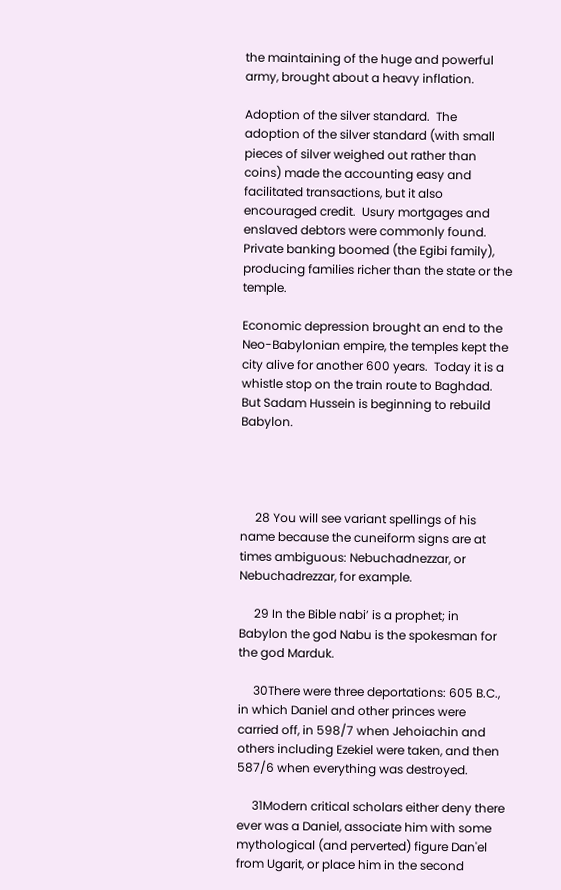the maintaining of the huge and powerful army, brought about a heavy inflation.

Adoption of the silver standard.  The adoption of the silver standard (with small pieces of silver weighed out rather than coins) made the accounting easy and facilitated transactions, but it also encouraged credit.  Usury mortgages and enslaved debtors were commonly found.  Private banking boomed (the Egibi family), producing families richer than the state or the temple.

Economic depression brought an end to the Neo-Babylonian empire, the temples kept the city alive for another 600 years.  Today it is a whistle stop on the train route to Baghdad.  But Sadam Hussein is beginning to rebuild Babylon.




     28 You will see variant spellings of his name because the cuneiform signs are at times ambiguous: Nebuchadnezzar, or Nebuchadrezzar, for example.

     29 In the Bible nabi’ is a prophet; in Babylon the god Nabu is the spokesman for the god Marduk.

     30There were three deportations: 605 B.C., in which Daniel and other princes were carried off, in 598/7 when Jehoiachin and others including Ezekiel were taken, and then 587/6 when everything was destroyed.

     31Modern critical scholars either deny there ever was a Daniel, associate him with some mythological (and perverted) figure Dan'el from Ugarit, or place him in the second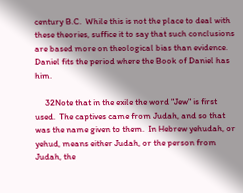century B.C.  While this is not the place to deal with these theories, suffice it to say that such conclusions are based more on theological bias than evidence.  Daniel fits the period where the Book of Daniel has him.

     32Note that in the exile the word "Jew" is first used.  The captives came from Judah, and so that was the name given to them.  In Hebrew yehudah, or yehud, means either Judah, or the person from Judah, the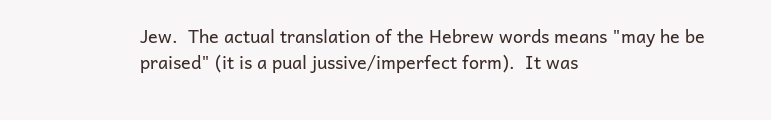Jew.  The actual translation of the Hebrew words means "may he be praised" (it is a pual jussive/imperfect form).  It was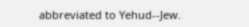abbreviated to Yehud--Jew.